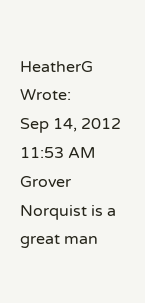HeatherG Wrote:
Sep 14, 2012 11:53 AM
Grover Norquist is a great man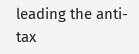leading the anti-tax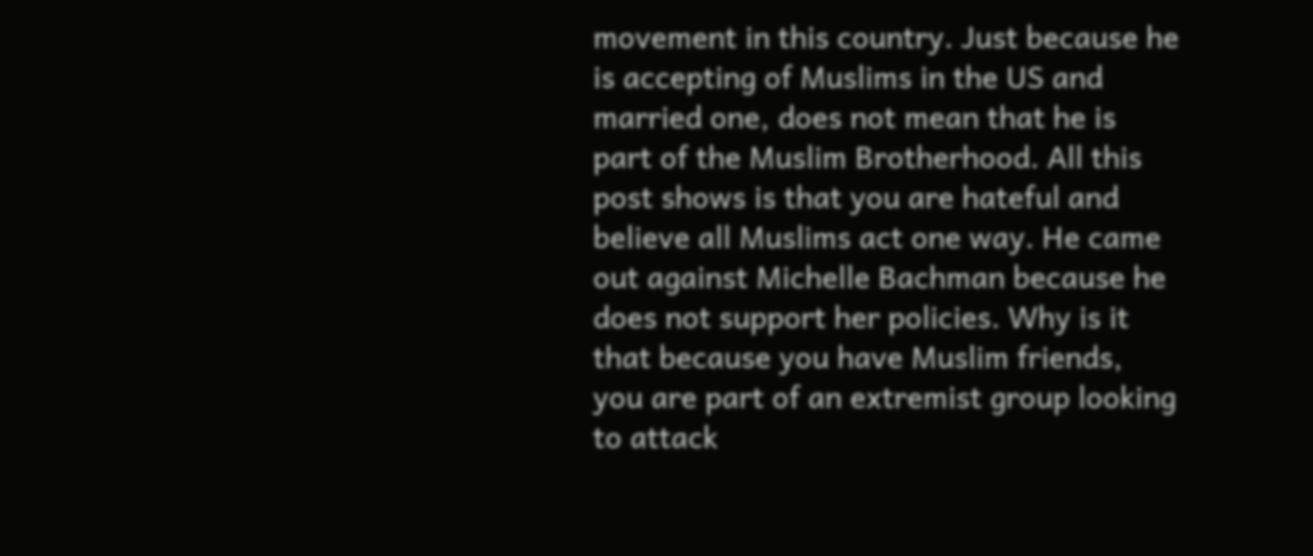movement in this country. Just because he is accepting of Muslims in the US and married one, does not mean that he is part of the Muslim Brotherhood. All this post shows is that you are hateful and believe all Muslims act one way. He came out against Michelle Bachman because he does not support her policies. Why is it that because you have Muslim friends, you are part of an extremist group looking to attack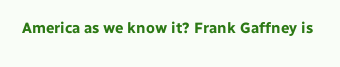America as we know it? Frank Gaffney is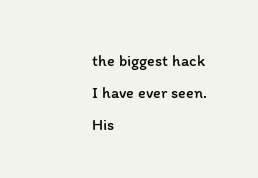the biggest hack I have ever seen. His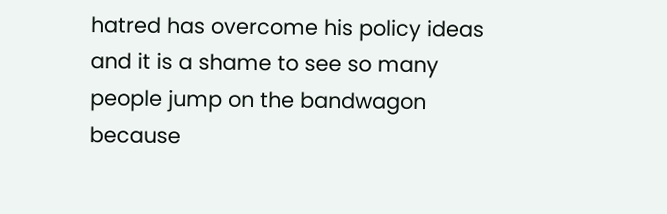hatred has overcome his policy ideas and it is a shame to see so many people jump on the bandwagon because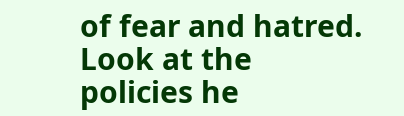of fear and hatred. Look at the policies he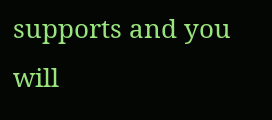supports and you will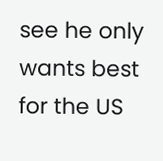see he only wants best for the US